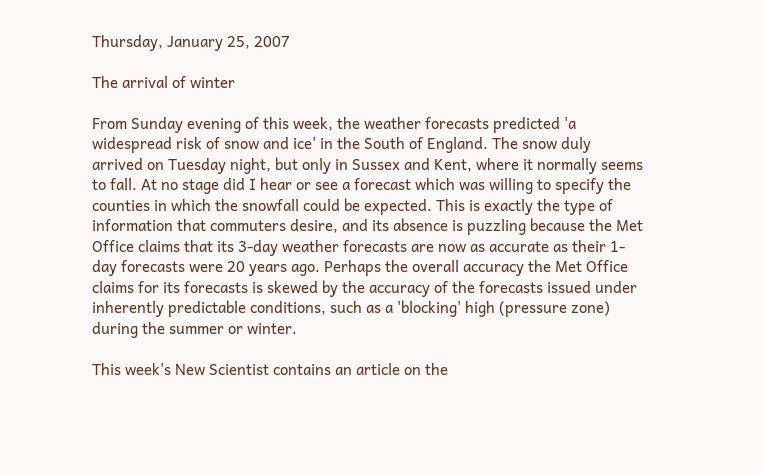Thursday, January 25, 2007

The arrival of winter

From Sunday evening of this week, the weather forecasts predicted 'a widespread risk of snow and ice' in the South of England. The snow duly arrived on Tuesday night, but only in Sussex and Kent, where it normally seems to fall. At no stage did I hear or see a forecast which was willing to specify the counties in which the snowfall could be expected. This is exactly the type of information that commuters desire, and its absence is puzzling because the Met Office claims that its 3-day weather forecasts are now as accurate as their 1-day forecasts were 20 years ago. Perhaps the overall accuracy the Met Office claims for its forecasts is skewed by the accuracy of the forecasts issued under inherently predictable conditions, such as a 'blocking' high (pressure zone) during the summer or winter.

This week's New Scientist contains an article on the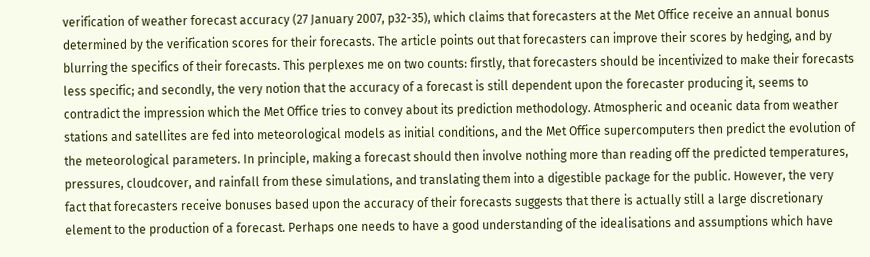verification of weather forecast accuracy (27 January 2007, p32-35), which claims that forecasters at the Met Office receive an annual bonus determined by the verification scores for their forecasts. The article points out that forecasters can improve their scores by hedging, and by blurring the specifics of their forecasts. This perplexes me on two counts: firstly, that forecasters should be incentivized to make their forecasts less specific; and secondly, the very notion that the accuracy of a forecast is still dependent upon the forecaster producing it, seems to contradict the impression which the Met Office tries to convey about its prediction methodology. Atmospheric and oceanic data from weather stations and satellites are fed into meteorological models as initial conditions, and the Met Office supercomputers then predict the evolution of the meteorological parameters. In principle, making a forecast should then involve nothing more than reading off the predicted temperatures, pressures, cloudcover, and rainfall from these simulations, and translating them into a digestible package for the public. However, the very fact that forecasters receive bonuses based upon the accuracy of their forecasts suggests that there is actually still a large discretionary element to the production of a forecast. Perhaps one needs to have a good understanding of the idealisations and assumptions which have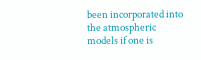been incorporated into the atmospheric models if one is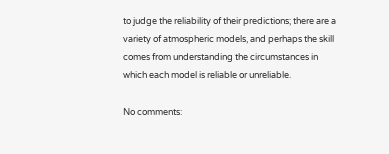to judge the reliability of their predictions; there are a variety of atmospheric models, and perhaps the skill comes from understanding the circumstances in which each model is reliable or unreliable.

No comments: